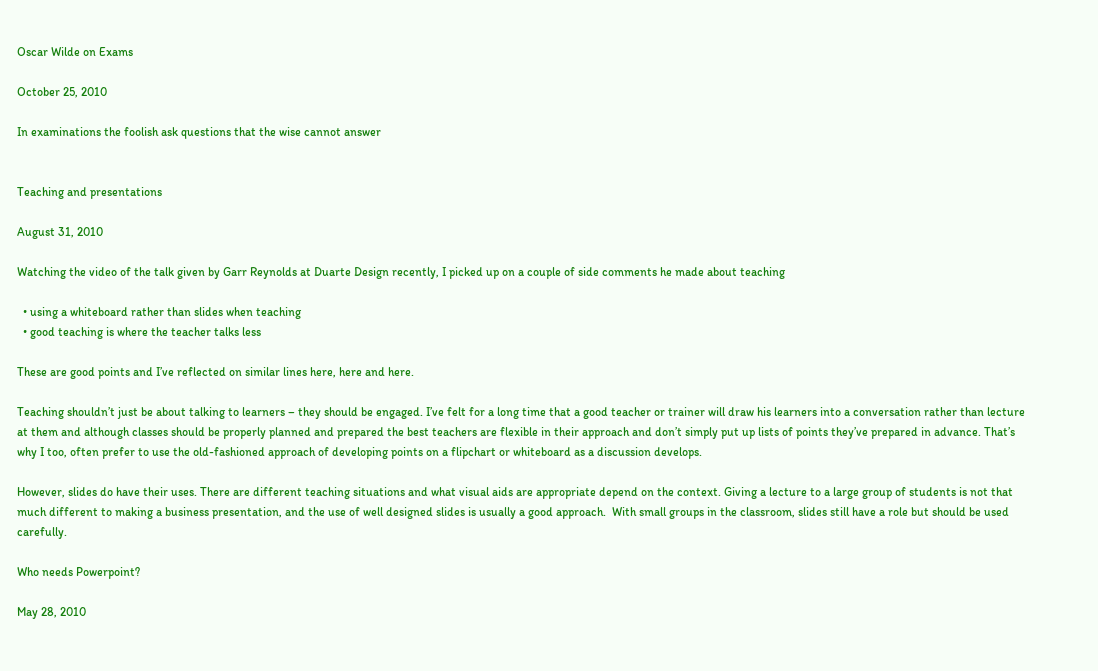Oscar Wilde on Exams

October 25, 2010

In examinations the foolish ask questions that the wise cannot answer


Teaching and presentations

August 31, 2010

Watching the video of the talk given by Garr Reynolds at Duarte Design recently, I picked up on a couple of side comments he made about teaching

  • using a whiteboard rather than slides when teaching
  • good teaching is where the teacher talks less

These are good points and I’ve reflected on similar lines here, here and here.

Teaching shouldn’t just be about talking to learners – they should be engaged. I’ve felt for a long time that a good teacher or trainer will draw his learners into a conversation rather than lecture at them and although classes should be properly planned and prepared the best teachers are flexible in their approach and don’t simply put up lists of points they’ve prepared in advance. That’s why I too, often prefer to use the old-fashioned approach of developing points on a flipchart or whiteboard as a discussion develops.

However, slides do have their uses. There are different teaching situations and what visual aids are appropriate depend on the context. Giving a lecture to a large group of students is not that much different to making a business presentation, and the use of well designed slides is usually a good approach.  With small groups in the classroom, slides still have a role but should be used carefully.

Who needs Powerpoint?

May 28, 2010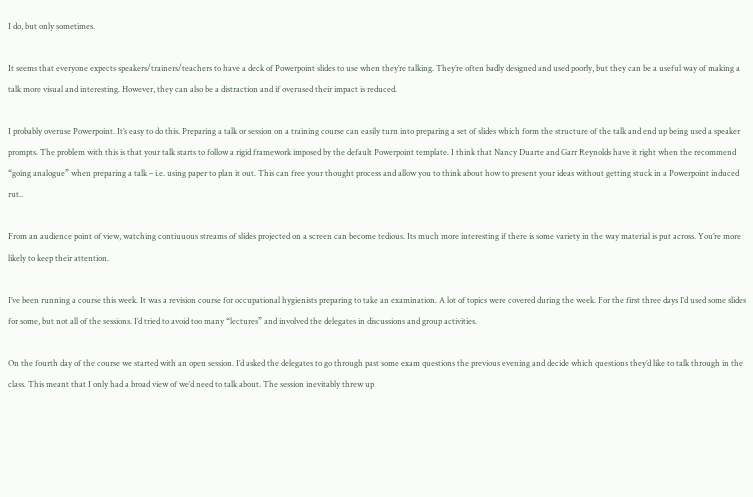I do, but only sometimes.

It seems that everyone expects speakers/trainers/teachers to have a deck of Powerpoint slides to use when they’re talking. They’re often badly designed and used poorly, but they can be a useful way of making a talk more visual and interesting. However, they can also be a distraction and if overused their impact is reduced.

I probably overuse Powerpoint. It’s easy to do this. Preparing a talk or session on a training course can easily turn into preparing a set of slides which form the structure of the talk and end up being used a speaker prompts. The problem with this is that your talk starts to follow a rigid framework imposed by the default Powerpoint template. I think that Nancy Duarte and Garr Reynolds have it right when the recommend “going analogue” when preparing a talk – i.e. using paper to plan it out. This can free your thought process and allow you to think about how to present your ideas without getting stuck in a Powerpoint induced rut..

From an audience point of view, watching contiuuous streams of slides projected on a screen can become tedious. Its much more interesting if there is some variety in the way material is put across. You’re more likely to keep their attention.

I’ve been running a course this week. It was a revision course for occupational hygienists preparing to take an examination. A lot of topics were covered during the week. For the first three days I’d used some slides for some, but not all of the sessions. I’d tried to avoid too many “lectures” and involved the delegates in discussions and group activities.

On the fourth day of the course we started with an open session. I’d asked the delegates to go through past some exam questions the previous evening and decide which questions they’d like to talk through in the class. This meant that I only had a broad view of we’d need to talk about. The session inevitably threw up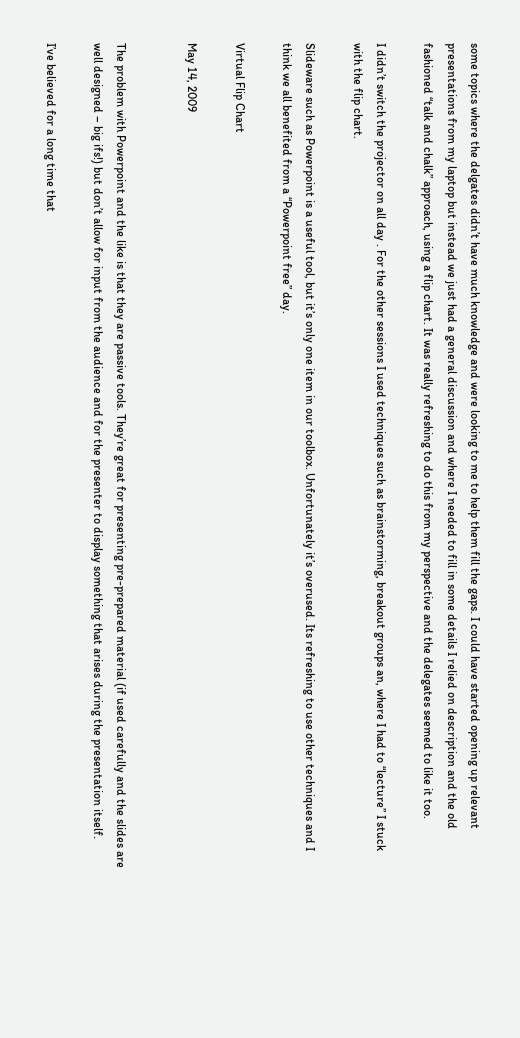some topics where the delgates didn’t have much knowledge and were looking to me to help them fill the gaps. I could have started opening up relevant presentations from my laptop but instead we just had a general discussion and where I needed to fill in some details I relied on description and the old fashioned “talk and chalk” approach, using a flip chart. It was really refreshing to do this from my perspective and the delegates seemed to like it too.

I didn’t switch the projector on all day . For the other sessions I used techniques such as brainstorming, breakout groups an, where I had to “lecture” I stuck with the flip chart.

Slideware such as Powerpoint is a useful tool, but it’s only one item in our toolbox. Unfortunately it’s overused. Its refreshing to use other techniques and I think we all benefited from a “Powerpoint free” day.

Virtual Flip Chart

May 14, 2009


The problem with Powerpoint and the like is that they are passive tools. They’re great for presenting pre-prepared material (if used carefully and the slides are well designed – big ifs!) but don’t allow for input from the audience and for the presenter to display something that arises during the presentation itself.

I’ve believed for a long time that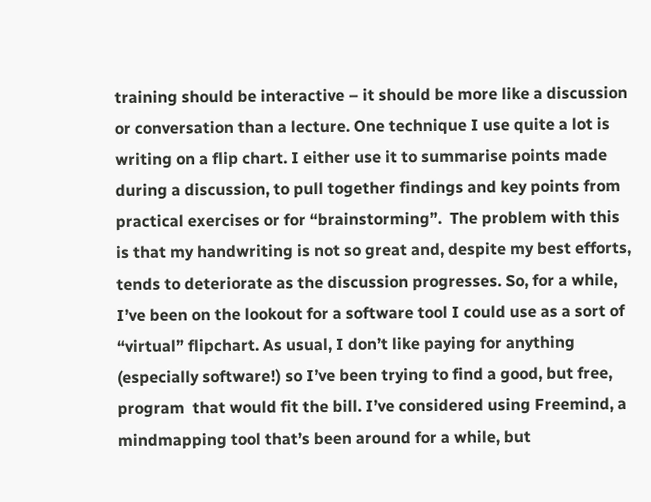training should be interactive – it should be more like a discussion or conversation than a lecture. One technique I use quite a lot is writing on a flip chart. I either use it to summarise points made during a discussion, to pull together findings and key points from practical exercises or for “brainstorming”.  The problem with this is that my handwriting is not so great and, despite my best efforts, tends to deteriorate as the discussion progresses. So, for a while, I’ve been on the lookout for a software tool I could use as a sort of “virtual” flipchart. As usual, I don’t like paying for anything (especially software!) so I’ve been trying to find a good, but free, program  that would fit the bill. I’ve considered using Freemind, a mindmapping tool that’s been around for a while, but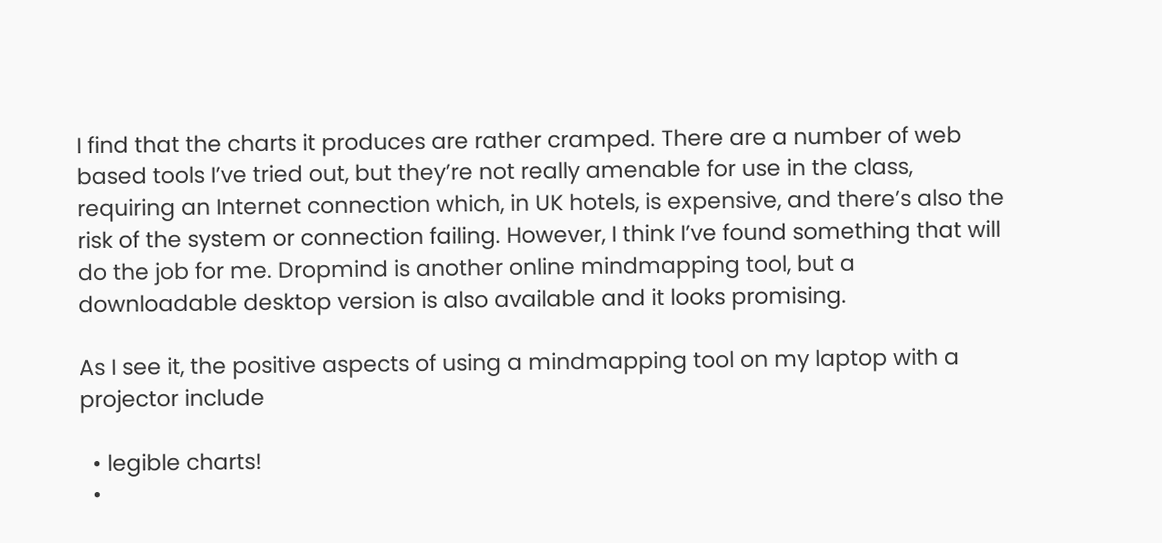I find that the charts it produces are rather cramped. There are a number of web based tools I’ve tried out, but they’re not really amenable for use in the class, requiring an Internet connection which, in UK hotels, is expensive, and there’s also the risk of the system or connection failing. However, I think I’ve found something that will do the job for me. Dropmind is another online mindmapping tool, but a downloadable desktop version is also available and it looks promising.

As I see it, the positive aspects of using a mindmapping tool on my laptop with a projector include

  • legible charts!
  •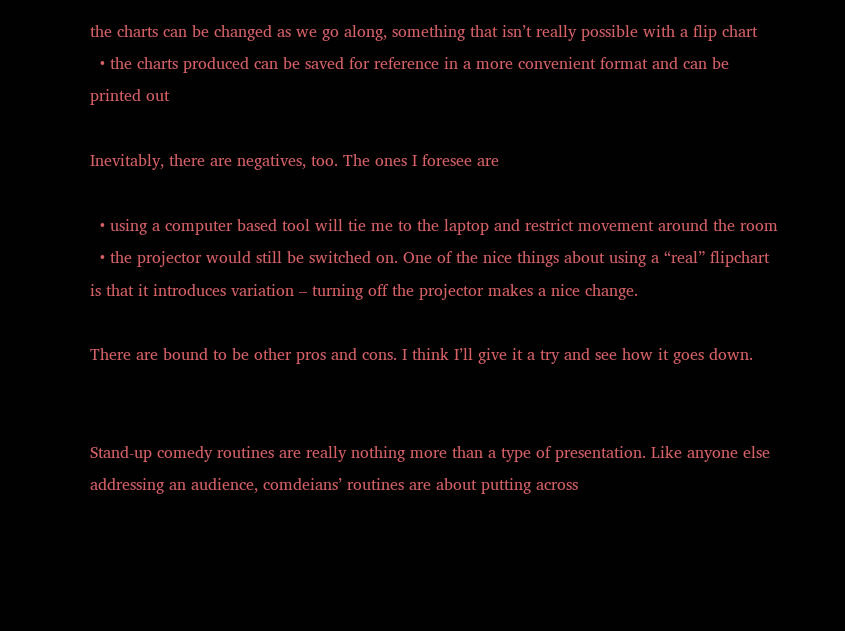the charts can be changed as we go along, something that isn’t really possible with a flip chart
  • the charts produced can be saved for reference in a more convenient format and can be printed out

Inevitably, there are negatives, too. The ones I foresee are

  • using a computer based tool will tie me to the laptop and restrict movement around the room
  • the projector would still be switched on. One of the nice things about using a “real” flipchart is that it introduces variation – turning off the projector makes a nice change.

There are bound to be other pros and cons. I think I’ll give it a try and see how it goes down.


Stand-up comedy routines are really nothing more than a type of presentation. Like anyone else addressing an audience, comdeians’ routines are about putting across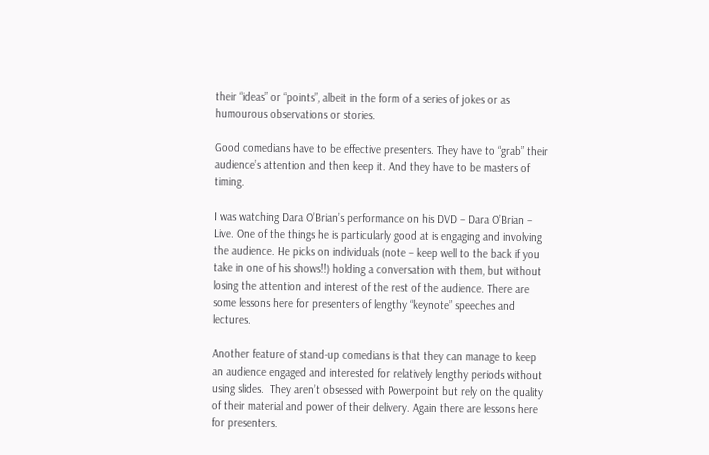their “ideas” or “points”, albeit in the form of a series of jokes or as humourous observations or stories.

Good comedians have to be effective presenters. They have to “grab” their audience’s attention and then keep it. And they have to be masters of timing.

I was watching Dara O’Brian’s performance on his DVD – Dara O’Brian – Live. One of the things he is particularly good at is engaging and involving the audience. He picks on individuals (note – keep well to the back if you take in one of his shows!!) holding a conversation with them, but without losing the attention and interest of the rest of the audience. There are some lessons here for presenters of lengthy “keynote” speeches and lectures.

Another feature of stand-up comedians is that they can manage to keep an audience engaged and interested for relatively lengthy periods without using slides.  They aren’t obsessed with Powerpoint but rely on the quality of their material and power of their delivery. Again there are lessons here for presenters.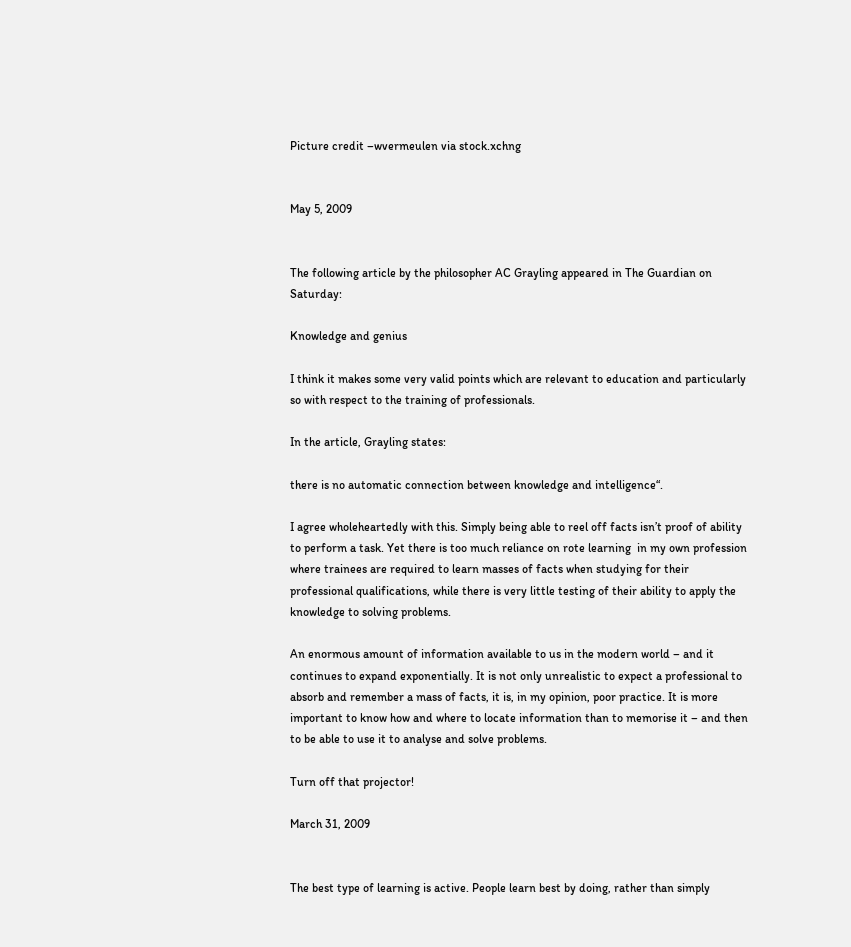Picture credit –wvermeulen via stock.xchng


May 5, 2009


The following article by the philosopher AC Grayling appeared in The Guardian on Saturday:

Knowledge and genius

I think it makes some very valid points which are relevant to education and particularly so with respect to the training of professionals.

In the article, Grayling states:

there is no automatic connection between knowledge and intelligence“.

I agree wholeheartedly with this. Simply being able to reel off facts isn’t proof of ability to perform a task. Yet there is too much reliance on rote learning  in my own profession where trainees are required to learn masses of facts when studying for their professional qualifications, while there is very little testing of their ability to apply the knowledge to solving problems.

An enormous amount of information available to us in the modern world – and it continues to expand exponentially. It is not only unrealistic to expect a professional to absorb and remember a mass of facts, it is, in my opinion, poor practice. It is more important to know how and where to locate information than to memorise it – and then to be able to use it to analyse and solve problems.

Turn off that projector!

March 31, 2009


The best type of learning is active. People learn best by doing, rather than simply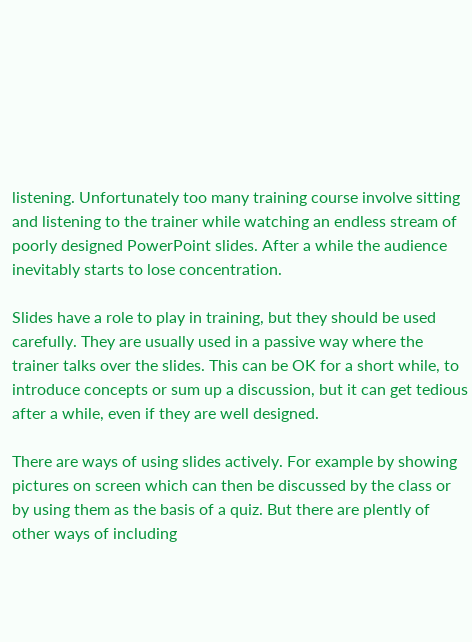listening. Unfortunately too many training course involve sitting and listening to the trainer while watching an endless stream of  poorly designed PowerPoint slides. After a while the audience inevitably starts to lose concentration.

Slides have a role to play in training, but they should be used carefully. They are usually used in a passive way where the trainer talks over the slides. This can be OK for a short while, to introduce concepts or sum up a discussion, but it can get tedious after a while, even if they are well designed.

There are ways of using slides actively. For example by showing pictures on screen which can then be discussed by the class or by using them as the basis of a quiz. But there are plently of other ways of including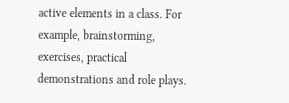active elements in a class. For example, brainstorming, exercises, practical demonstrations and role plays.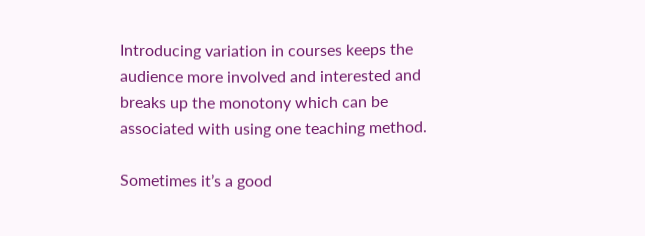Introducing variation in courses keeps the audience more involved and interested and breaks up the monotony which can be associated with using one teaching method.

Sometimes it’s a good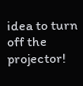idea to turn off the projector!